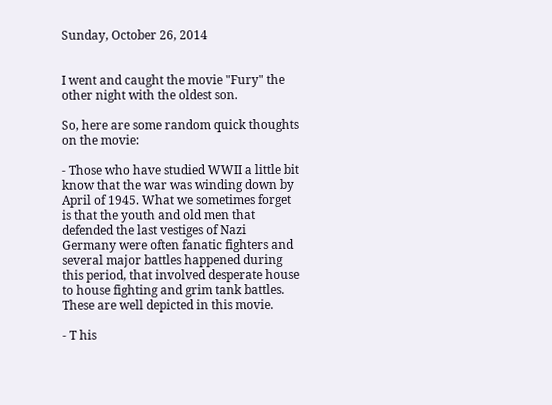Sunday, October 26, 2014


I went and caught the movie "Fury" the other night with the oldest son.

So, here are some random quick thoughts on the movie:

- Those who have studied WWII a little bit know that the war was winding down by April of 1945. What we sometimes forget is that the youth and old men that defended the last vestiges of Nazi Germany were often fanatic fighters and several major battles happened during this period, that involved desperate house to house fighting and grim tank battles. These are well depicted in this movie.

- T his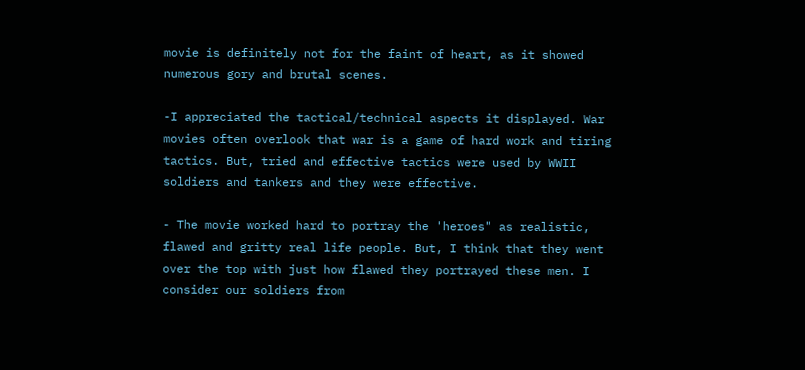movie is definitely not for the faint of heart, as it showed numerous gory and brutal scenes.

-I appreciated the tactical/technical aspects it displayed. War movies often overlook that war is a game of hard work and tiring tactics. But, tried and effective tactics were used by WWII soldiers and tankers and they were effective.

- The movie worked hard to portray the 'heroes" as realistic, flawed and gritty real life people. But, I think that they went over the top with just how flawed they portrayed these men. I consider our soldiers from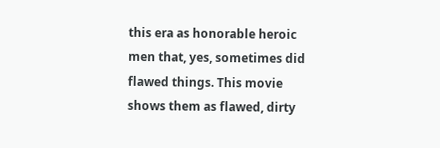this era as honorable heroic men that, yes, sometimes did flawed things. This movie shows them as flawed, dirty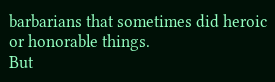barbarians that sometimes did heroic or honorable things.
But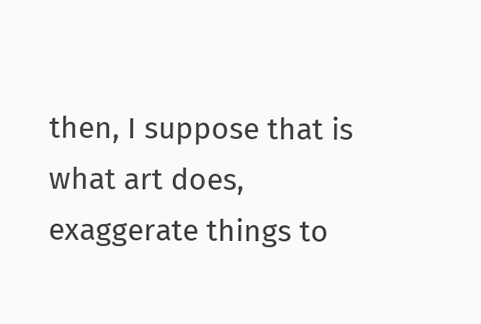then, I suppose that is what art does, exaggerate things to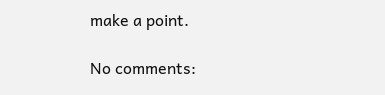make a point.

No comments: